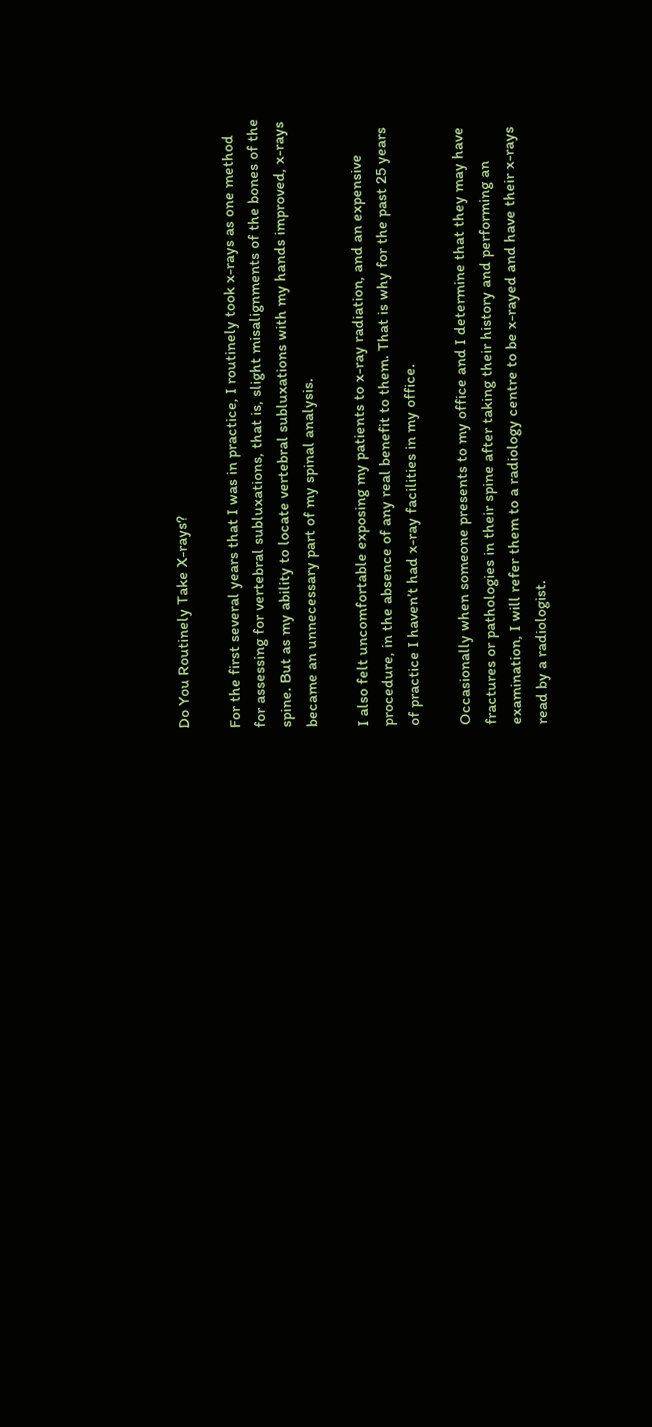Do You Routinely Take X-rays?

For the first several years that I was in practice, I routinely took x-rays as one method for assessing for vertebral subluxations, that is, slight misalignments of the bones of the spine. But as my ability to locate vertebral subluxations with my hands improved, x-rays became an unnecessary part of my spinal analysis.

I also felt uncomfortable exposing my patients to x-ray radiation, and an expensive procedure, in the absence of any real benefit to them. That is why for the past 25 years of practice I haven’t had x-ray facilities in my office.

Occasionally when someone presents to my office and I determine that they may have fractures or pathologies in their spine after taking their history and performing an examination, I will refer them to a radiology centre to be x-rayed and have their x-rays read by a radiologist.